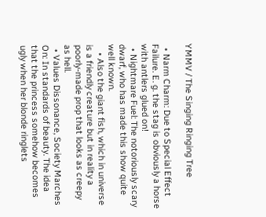YMMV / The Singing Ringing Tree

  • Narm Charm: Due to Special Effect Failure. E. g. the stag is obviously a horse with antlers glued on!
  • Nightmare Fuel: The notoriously scary dwarf, who has made this show quite well known.
    • Also the giant fish, which in universe is a friendly creature but in reality a poorly-made prop that looks as creepy as hell.
  • Values Dissonance, Society Marches On: In standards of beauty. The idea that the princess somehow becomes ugly when her blonde ringlets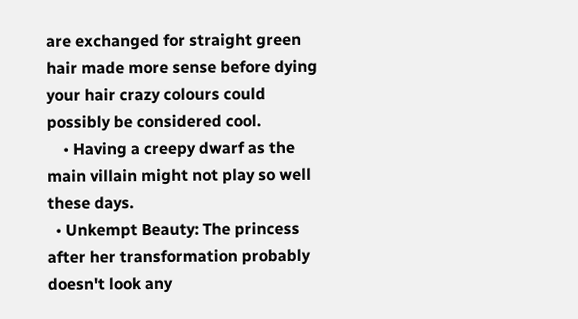are exchanged for straight green hair made more sense before dying your hair crazy colours could possibly be considered cool.
    • Having a creepy dwarf as the main villain might not play so well these days.
  • Unkempt Beauty: The princess after her transformation probably doesn't look any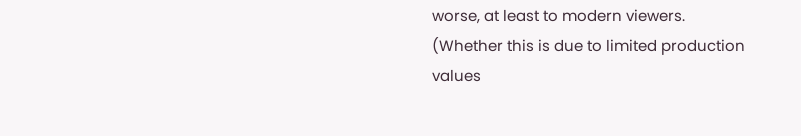worse, at least to modern viewers. (Whether this is due to limited production values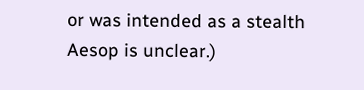or was intended as a stealth Aesop is unclear.)